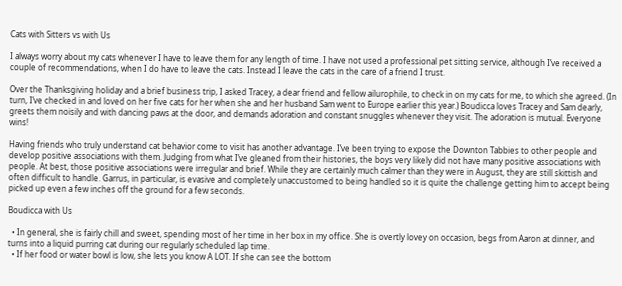Cats with Sitters vs with Us

I always worry about my cats whenever I have to leave them for any length of time. I have not used a professional pet sitting service, although I’ve received a couple of recommendations, when I do have to leave the cats. Instead I leave the cats in the care of a friend I trust.

Over the Thanksgiving holiday and a brief business trip, I asked Tracey, a dear friend and fellow ailurophile, to check in on my cats for me, to which she agreed. (In turn, I’ve checked in and loved on her five cats for her when she and her husband Sam went to Europe earlier this year.) Boudicca loves Tracey and Sam dearly, greets them noisily and with dancing paws at the door, and demands adoration and constant snuggles whenever they visit. The adoration is mutual. Everyone wins!

Having friends who truly understand cat behavior come to visit has another advantage. I’ve been trying to expose the Downton Tabbies to other people and develop positive associations with them. Judging from what I’ve gleaned from their histories, the boys very likely did not have many positive associations with people. At best, those positive associations were irregular and brief. While they are certainly much calmer than they were in August, they are still skittish and often difficult to handle. Garrus, in particular, is evasive and completely unaccustomed to being handled so it is quite the challenge getting him to accept being picked up even a few inches off the ground for a few seconds.

Boudicca with Us

  • In general, she is fairly chill and sweet, spending most of her time in her box in my office. She is overtly lovey on occasion, begs from Aaron at dinner, and turns into a liquid purring cat during our regularly scheduled lap time.
  • If her food or water bowl is low, she lets you know A LOT. If she can see the bottom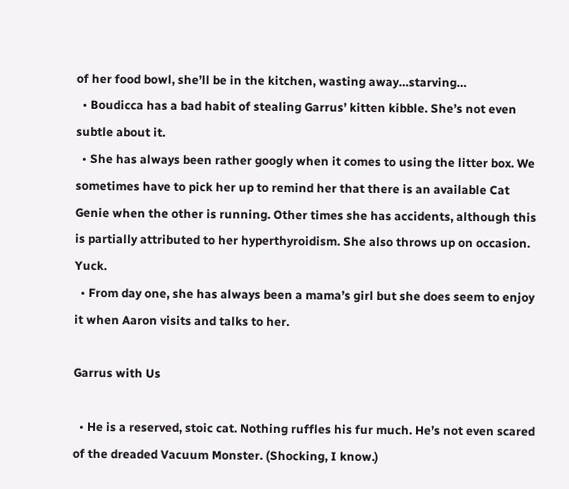of her food bowl, she’ll be in the kitchen, wasting away…starving…
  • Boudicca has a bad habit of stealing Garrus’ kitten kibble. She’s not even subtle about it.
  • She has always been rather googly when it comes to using the litter box. We sometimes have to pick her up to remind her that there is an available Cat Genie when the other is running. Other times she has accidents, although this is partially attributed to her hyperthyroidism. She also throws up on occasion. Yuck.
  • From day one, she has always been a mama’s girl but she does seem to enjoy it when Aaron visits and talks to her.

Garrus with Us

  • He is a reserved, stoic cat. Nothing ruffles his fur much. He’s not even scared of the dreaded Vacuum Monster. (Shocking, I know.)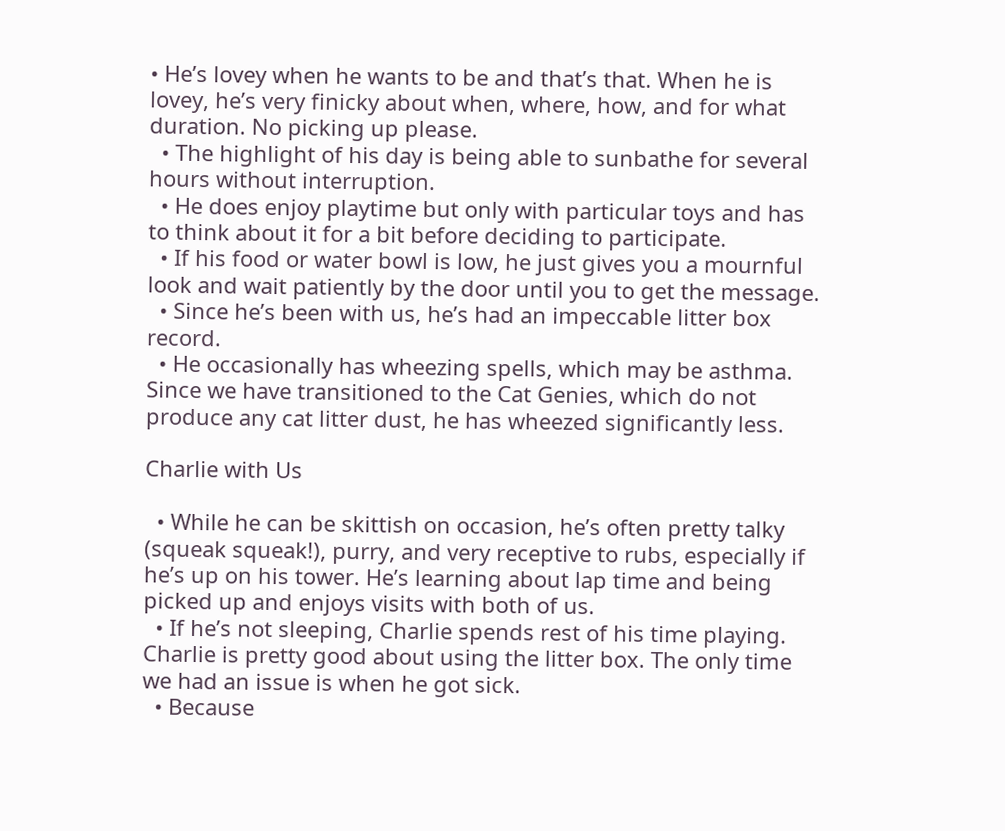• He’s lovey when he wants to be and that’s that. When he is lovey, he’s very finicky about when, where, how, and for what duration. No picking up please.
  • The highlight of his day is being able to sunbathe for several hours without interruption.
  • He does enjoy playtime but only with particular toys and has to think about it for a bit before deciding to participate.
  • If his food or water bowl is low, he just gives you a mournful look and wait patiently by the door until you to get the message.
  • Since he’s been with us, he’s had an impeccable litter box record.
  • He occasionally has wheezing spells, which may be asthma. Since we have transitioned to the Cat Genies, which do not produce any cat litter dust, he has wheezed significantly less.

Charlie with Us

  • While he can be skittish on occasion, he’s often pretty talky (squeak squeak!), purry, and very receptive to rubs, especially if he’s up on his tower. He’s learning about lap time and being picked up and enjoys visits with both of us.
  • If he’s not sleeping, Charlie spends rest of his time playing. Charlie is pretty good about using the litter box. The only time we had an issue is when he got sick.
  • Because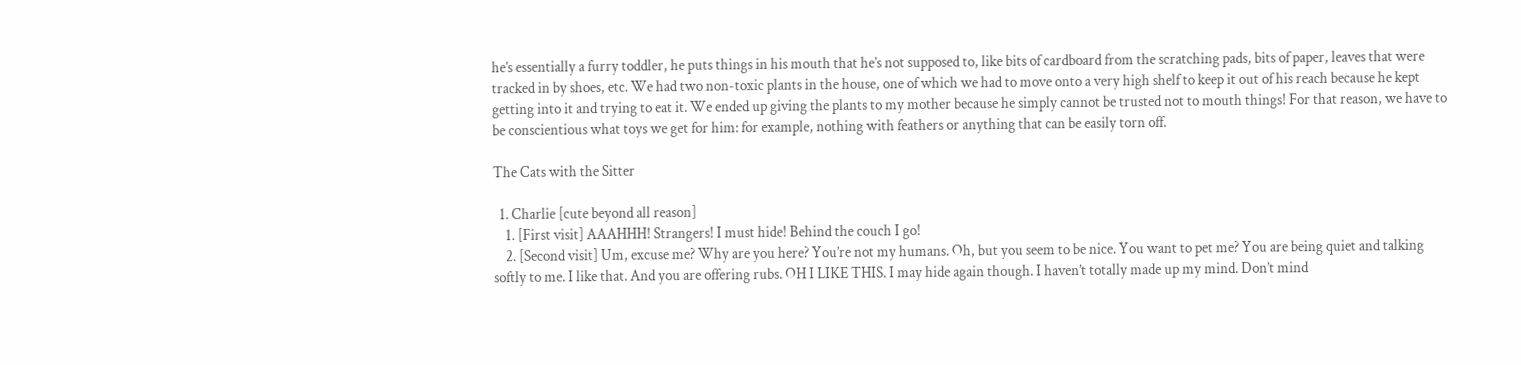he’s essentially a furry toddler, he puts things in his mouth that he’s not supposed to, like bits of cardboard from the scratching pads, bits of paper, leaves that were tracked in by shoes, etc. We had two non-toxic plants in the house, one of which we had to move onto a very high shelf to keep it out of his reach because he kept getting into it and trying to eat it. We ended up giving the plants to my mother because he simply cannot be trusted not to mouth things! For that reason, we have to be conscientious what toys we get for him: for example, nothing with feathers or anything that can be easily torn off.

The Cats with the Sitter

  1. Charlie [cute beyond all reason]
    1. [First visit] AAAHHH! Strangers! I must hide! Behind the couch I go!
    2. [Second visit] Um, excuse me? Why are you here? You’re not my humans. Oh, but you seem to be nice. You want to pet me? You are being quiet and talking softly to me. I like that. And you are offering rubs. OH I LIKE THIS. I may hide again though. I haven’t totally made up my mind. Don’t mind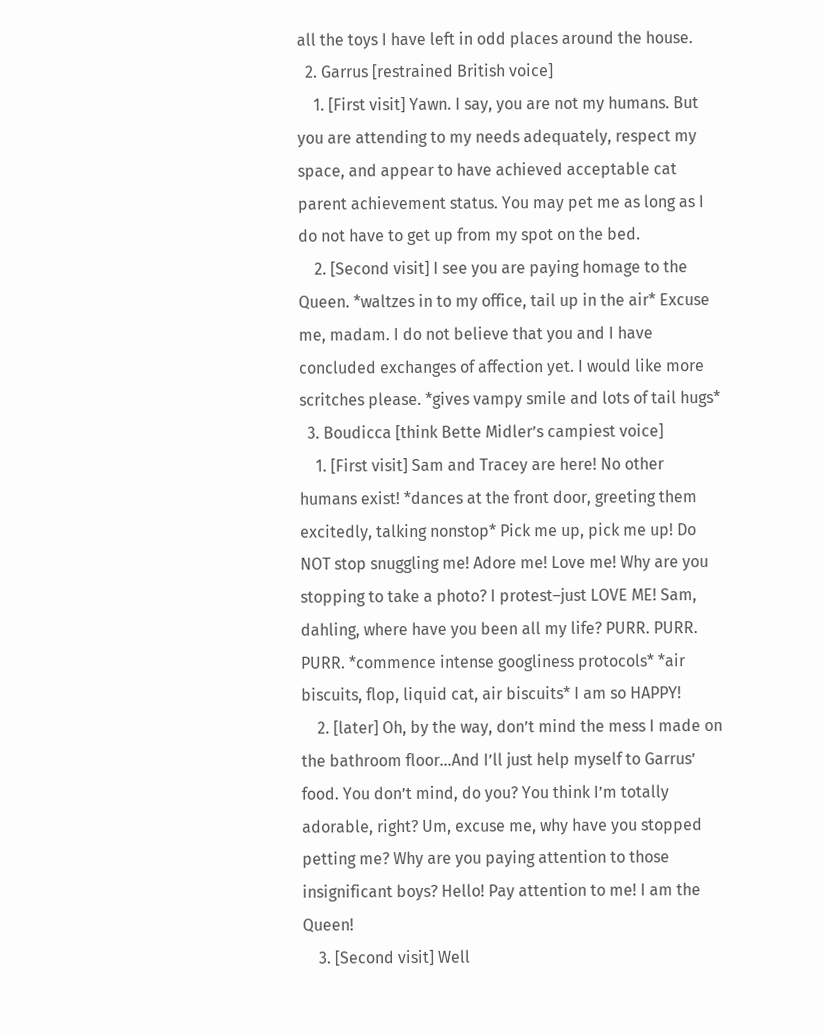all the toys I have left in odd places around the house.
  2. Garrus [restrained British voice]
    1. [First visit] Yawn. I say, you are not my humans. But you are attending to my needs adequately, respect my space, and appear to have achieved acceptable cat parent achievement status. You may pet me as long as I do not have to get up from my spot on the bed.
    2. [Second visit] I see you are paying homage to the Queen. *waltzes in to my office, tail up in the air* Excuse me, madam. I do not believe that you and I have concluded exchanges of affection yet. I would like more scritches please. *gives vampy smile and lots of tail hugs*
  3. Boudicca [think Bette Midler’s campiest voice]
    1. [First visit] Sam and Tracey are here! No other humans exist! *dances at the front door, greeting them excitedly, talking nonstop* Pick me up, pick me up! Do NOT stop snuggling me! Adore me! Love me! Why are you stopping to take a photo? I protest–just LOVE ME! Sam, dahling, where have you been all my life? PURR. PURR. PURR. *commence intense googliness protocols* *air biscuits, flop, liquid cat, air biscuits* I am so HAPPY!
    2. [later] Oh, by the way, don’t mind the mess I made on the bathroom floor…And I’ll just help myself to Garrus’ food. You don’t mind, do you? You think I’m totally adorable, right? Um, excuse me, why have you stopped petting me? Why are you paying attention to those insignificant boys? Hello! Pay attention to me! I am the Queen!
    3. [Second visit] Well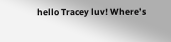hello Tracey luv! Where’s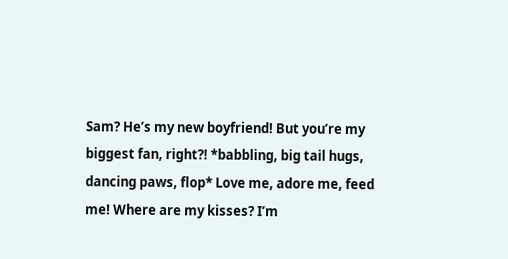Sam? He’s my new boyfriend! But you’re my biggest fan, right?! *babbling, big tail hugs, dancing paws, flop* Love me, adore me, feed me! Where are my kisses? I’m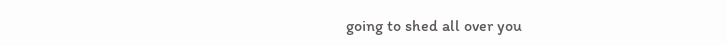going to shed all over you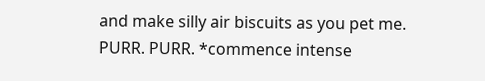and make silly air biscuits as you pet me. PURR. PURR. *commence intense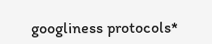googliness protocols*